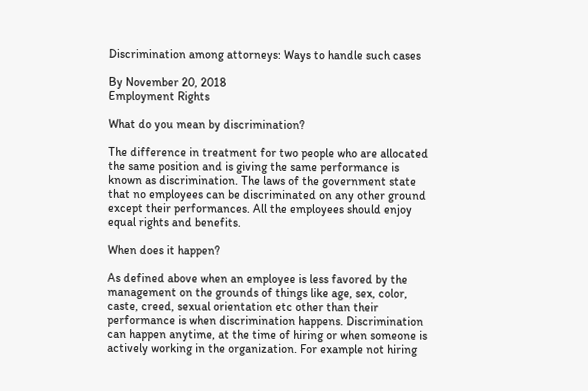Discrimination among attorneys: Ways to handle such cases

By November 20, 2018
Employment Rights

What do you mean by discrimination?

The difference in treatment for two people who are allocated the same position and is giving the same performance is known as discrimination. The laws of the government state that no employees can be discriminated on any other ground except their performances. All the employees should enjoy equal rights and benefits.

When does it happen?

As defined above when an employee is less favored by the management on the grounds of things like age, sex, color, caste, creed, sexual orientation etc other than their performance is when discrimination happens. Discrimination can happen anytime, at the time of hiring or when someone is actively working in the organization. For example not hiring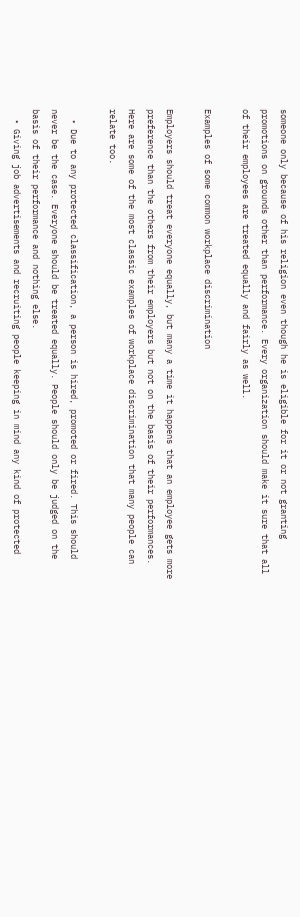someone only because of his religion even though he is eligible for it or not granting promotions on grounds other than performance. Every organization should make it sure that all of their employees are treated equally and fairly as well.

Examples of some common workplace discrimination

Employers should treat everyone equally, but many a time it happens that an employee gets more preference than the others from their employers but not on the basis of their performances. Here are some of the most classic examples of workplace discrimination that many people can relate too.

  • Due to any protected classification, a person is hired, promoted or fired. This should never be the case. Everyone should be treated equally. People should only be judged on the basis of their performance and nothing else.
  • Giving job advertisements and recruiting people keeping in mind any kind of protected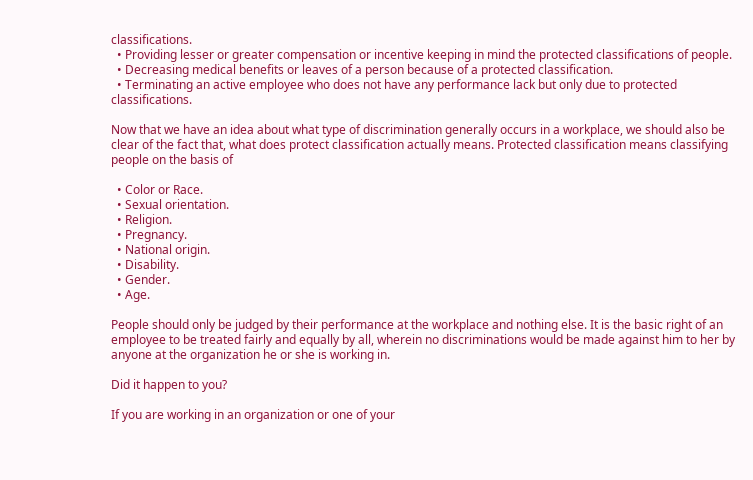classifications.
  • Providing lesser or greater compensation or incentive keeping in mind the protected classifications of people.
  • Decreasing medical benefits or leaves of a person because of a protected classification.
  • Terminating an active employee who does not have any performance lack but only due to protected classifications.

Now that we have an idea about what type of discrimination generally occurs in a workplace, we should also be clear of the fact that, what does protect classification actually means. Protected classification means classifying people on the basis of

  • Color or Race.
  • Sexual orientation.
  • Religion.
  • Pregnancy.
  • National origin.
  • Disability.
  • Gender.
  • Age.

People should only be judged by their performance at the workplace and nothing else. It is the basic right of an employee to be treated fairly and equally by all, wherein no discriminations would be made against him to her by anyone at the organization he or she is working in.

Did it happen to you?

If you are working in an organization or one of your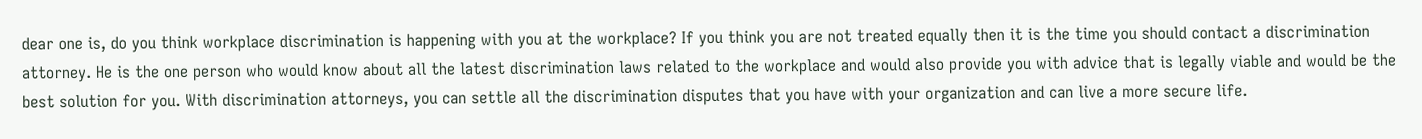dear one is, do you think workplace discrimination is happening with you at the workplace? If you think you are not treated equally then it is the time you should contact a discrimination attorney. He is the one person who would know about all the latest discrimination laws related to the workplace and would also provide you with advice that is legally viable and would be the best solution for you. With discrimination attorneys, you can settle all the discrimination disputes that you have with your organization and can live a more secure life.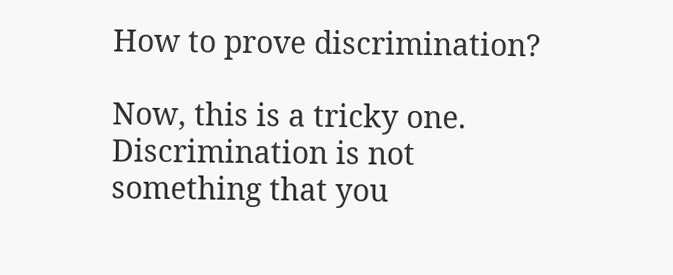How to prove discrimination?

Now, this is a tricky one. Discrimination is not something that you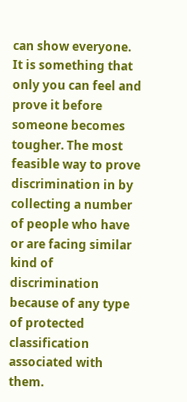can show everyone. It is something that only you can feel and prove it before someone becomes tougher. The most feasible way to prove discrimination in by collecting a number of people who have or are facing similar kind of discrimination because of any type of protected classification associated with them.